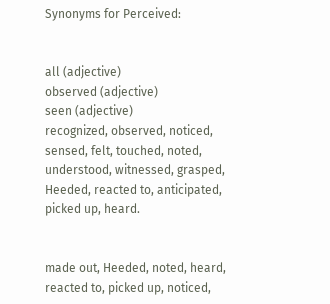Synonyms for Perceived:


all (adjective)
observed (adjective)
seen (adjective)
recognized, observed, noticed, sensed, felt, touched, noted, understood, witnessed, grasped, Heeded, reacted to, anticipated, picked up, heard.


made out, Heeded, noted, heard, reacted to, picked up, noticed,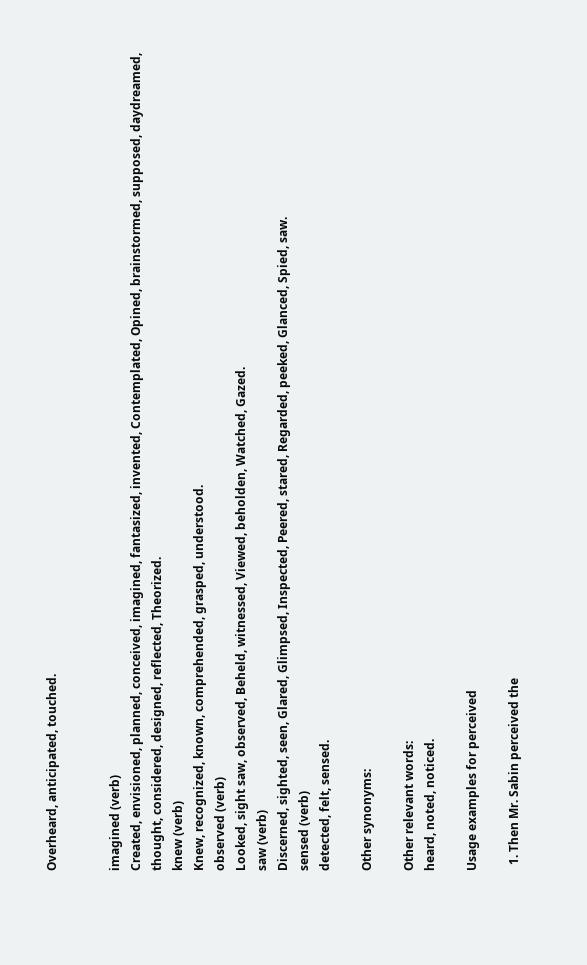Overheard, anticipated, touched.


imagined (verb)
Created, envisioned, planned, conceived, imagined, fantasized, invented, Contemplated, Opined, brainstormed, supposed, daydreamed, thought, considered, designed, reflected, Theorized.
knew (verb)
Knew, recognized, known, comprehended, grasped, understood.
observed (verb)
Looked, sight saw, observed, Beheld, witnessed, Viewed, beholden, Watched, Gazed.
saw (verb)
Discerned, sighted, seen, Glared, Glimpsed, Inspected, Peered, stared, Regarded, peeked, Glanced, Spied, saw.
sensed (verb)
detected, felt, sensed.

Other synonyms:

Other relevant words:
heard, noted, noticed.

Usage examples for perceived

  1. Then Mr. Sabin perceived the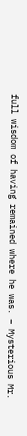full wisdom of having remained where he was. – Mysterious Mr.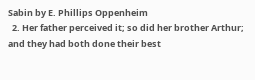Sabin by E. Phillips Oppenheim
  2. Her father perceived it; so did her brother Arthur; and they had both done their best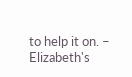to help it on. – Elizabeth's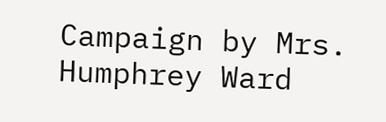Campaign by Mrs. Humphrey Ward